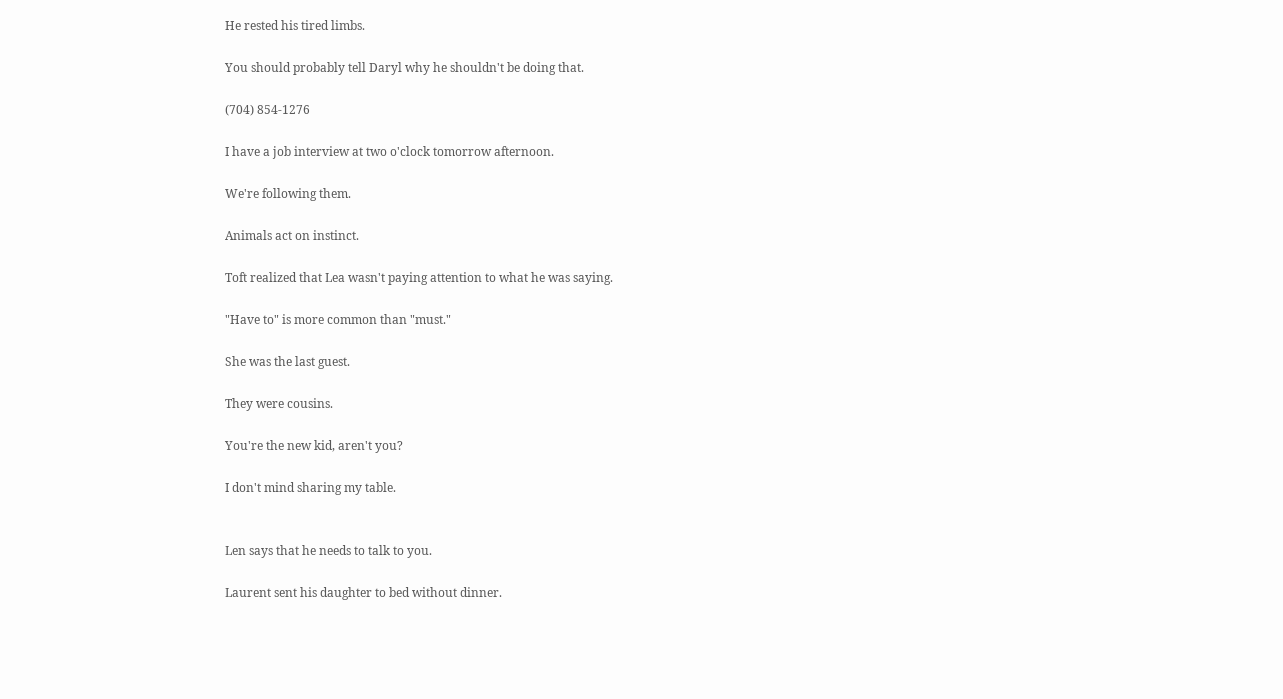He rested his tired limbs.

You should probably tell Daryl why he shouldn't be doing that.

(704) 854-1276

I have a job interview at two o'clock tomorrow afternoon.

We're following them.

Animals act on instinct.

Toft realized that Lea wasn't paying attention to what he was saying.

"Have to" is more common than "must."

She was the last guest.

They were cousins.

You're the new kid, aren't you?

I don't mind sharing my table.


Len says that he needs to talk to you.

Laurent sent his daughter to bed without dinner.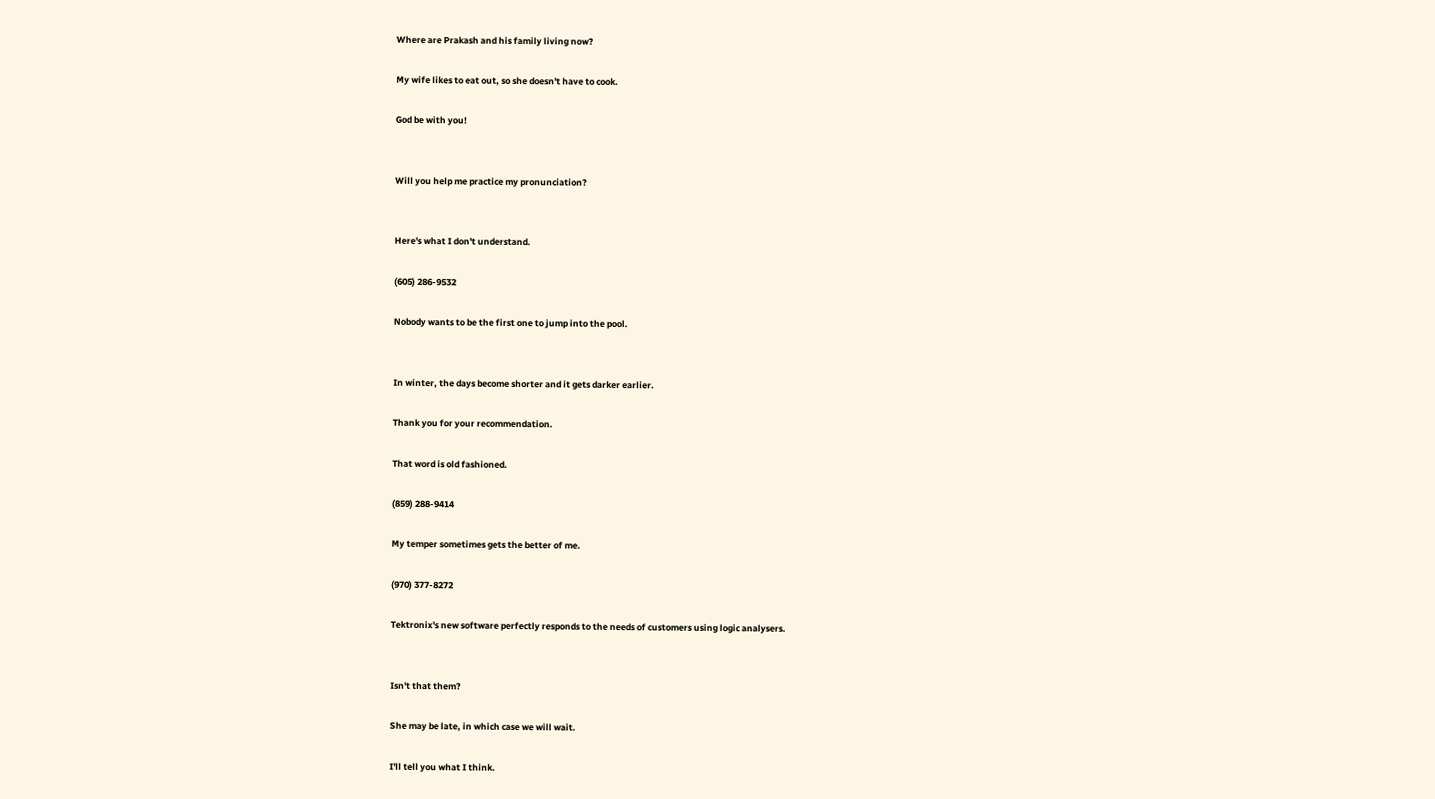Where are Prakash and his family living now?

My wife likes to eat out, so she doesn't have to cook.

God be with you!


Will you help me practice my pronunciation?


Here's what I don't understand.

(605) 286-9532

Nobody wants to be the first one to jump into the pool.


In winter, the days become shorter and it gets darker earlier.

Thank you for your recommendation.

That word is old fashioned.

(859) 288-9414

My temper sometimes gets the better of me.

(970) 377-8272

Tektronix's new software perfectly responds to the needs of customers using logic analysers.


Isn't that them?

She may be late, in which case we will wait.

I'll tell you what I think.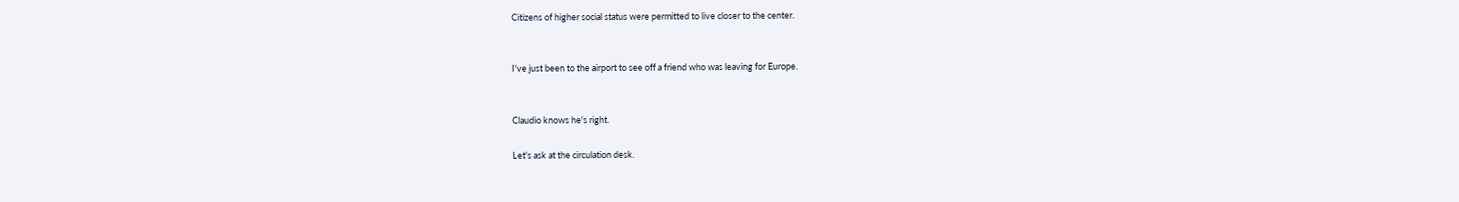Citizens of higher social status were permitted to live closer to the center.


I've just been to the airport to see off a friend who was leaving for Europe.


Claudio knows he's right.

Let's ask at the circulation desk.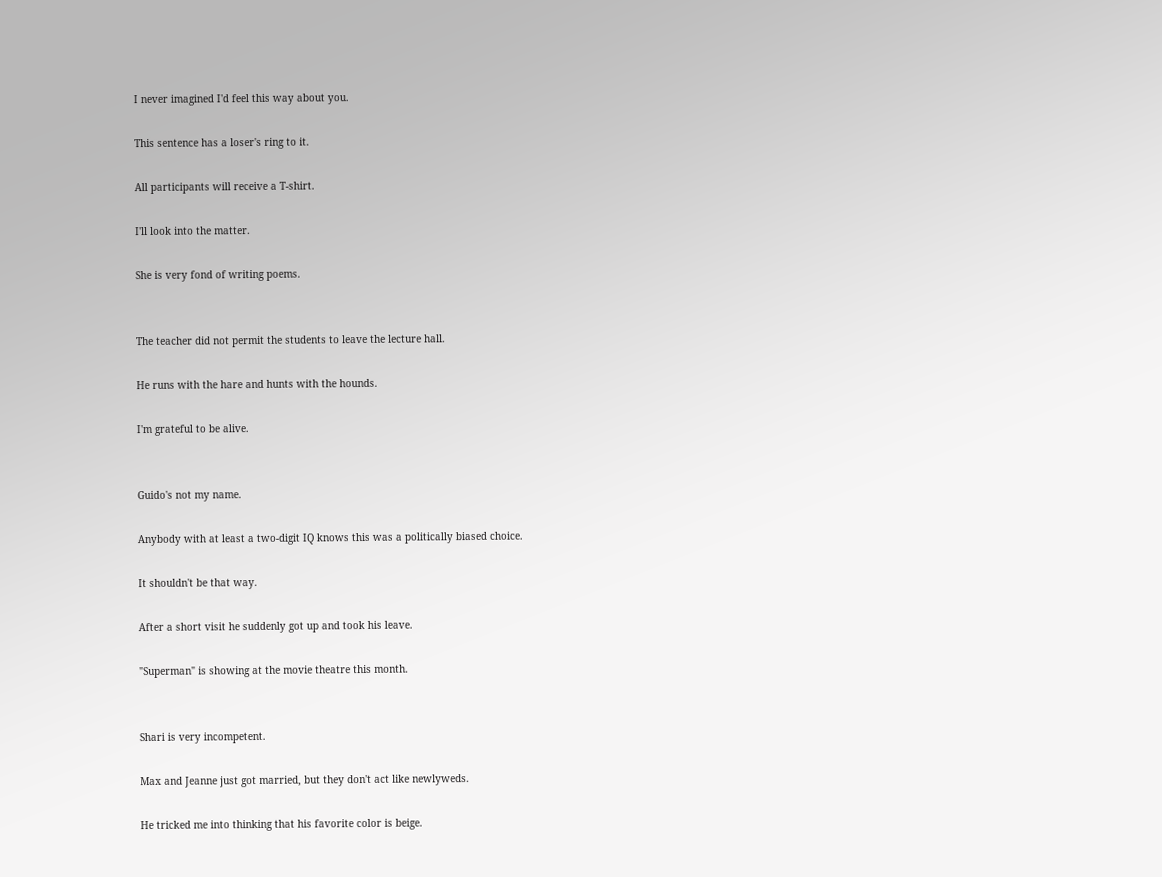I never imagined I'd feel this way about you.

This sentence has a loser's ring to it.

All participants will receive a T-shirt.

I'll look into the matter.

She is very fond of writing poems.


The teacher did not permit the students to leave the lecture hall.

He runs with the hare and hunts with the hounds.

I'm grateful to be alive.


Guido's not my name.

Anybody with at least a two-digit IQ knows this was a politically biased choice.

It shouldn't be that way.

After a short visit he suddenly got up and took his leave.

"Superman" is showing at the movie theatre this month.


Shari is very incompetent.

Max and Jeanne just got married, but they don't act like newlyweds.

He tricked me into thinking that his favorite color is beige.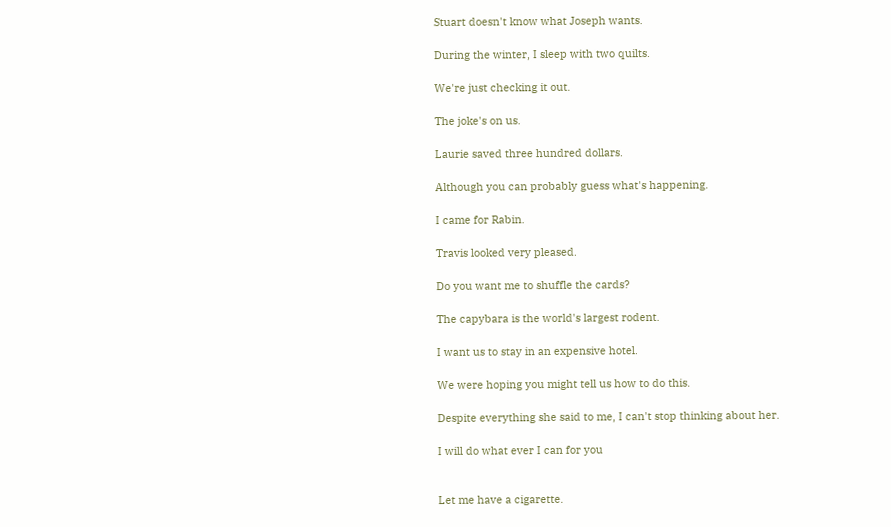Stuart doesn't know what Joseph wants.

During the winter, I sleep with two quilts.

We're just checking it out.

The joke's on us.

Laurie saved three hundred dollars.

Although you can probably guess what's happening.

I came for Rabin.

Travis looked very pleased.

Do you want me to shuffle the cards?

The capybara is the world's largest rodent.

I want us to stay in an expensive hotel.

We were hoping you might tell us how to do this.

Despite everything she said to me, I can't stop thinking about her.

I will do what ever I can for you


Let me have a cigarette.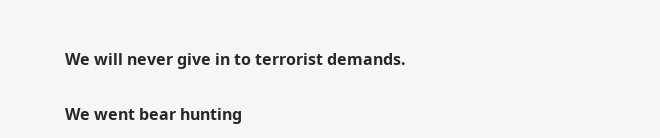We will never give in to terrorist demands.

We went bear hunting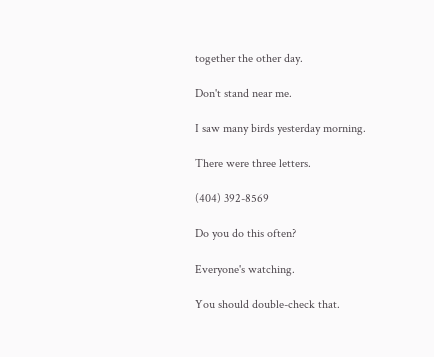together the other day.

Don't stand near me.

I saw many birds yesterday morning.

There were three letters.

(404) 392-8569

Do you do this often?

Everyone's watching.

You should double-check that.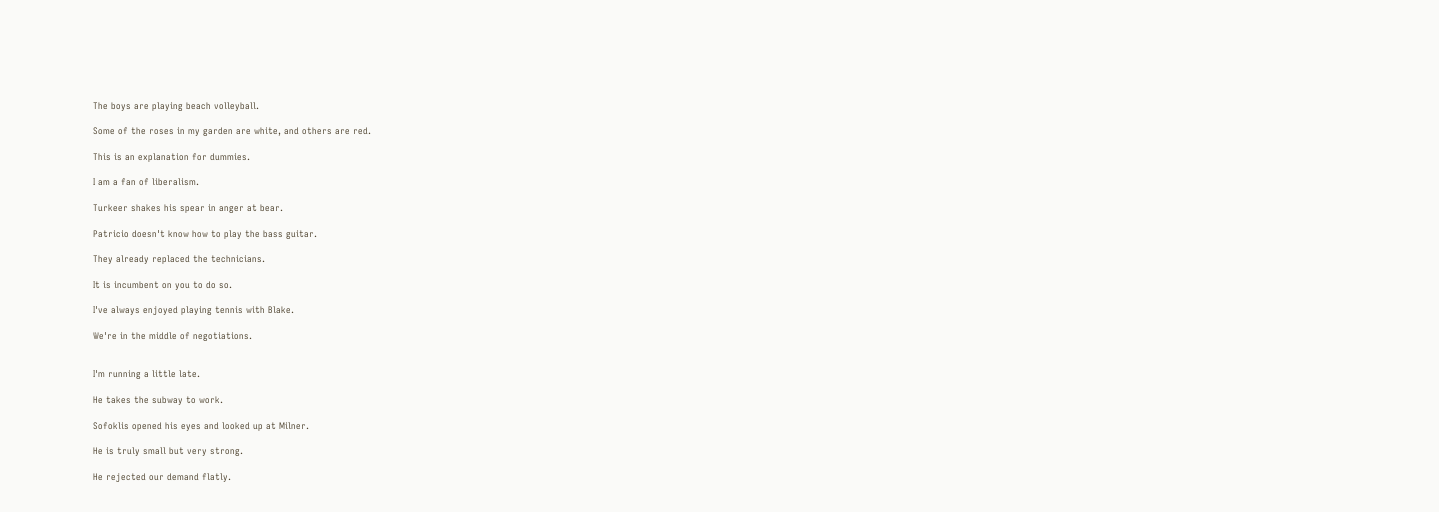The boys are playing beach volleyball.

Some of the roses in my garden are white, and others are red.

This is an explanation for dummies.

I am a fan of liberalism.

Turkeer shakes his spear in anger at bear.

Patricio doesn't know how to play the bass guitar.

They already replaced the technicians.

It is incumbent on you to do so.

I've always enjoyed playing tennis with Blake.

We're in the middle of negotiations.


I'm running a little late.

He takes the subway to work.

Sofoklis opened his eyes and looked up at Milner.

He is truly small but very strong.

He rejected our demand flatly.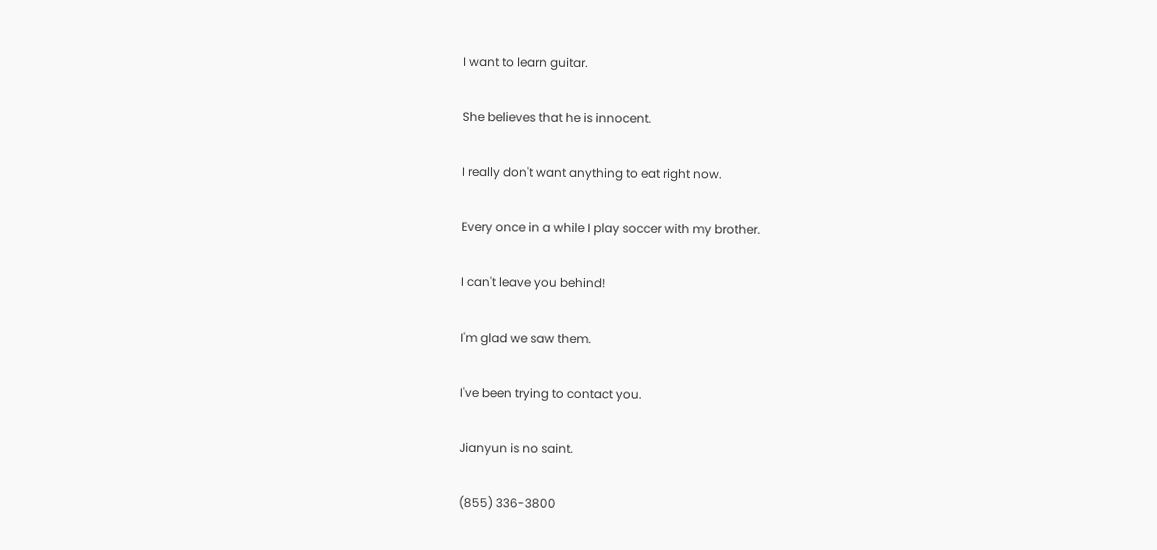I want to learn guitar.

She believes that he is innocent.

I really don't want anything to eat right now.

Every once in a while I play soccer with my brother.

I can't leave you behind!

I'm glad we saw them.

I've been trying to contact you.

Jianyun is no saint.

(855) 336-3800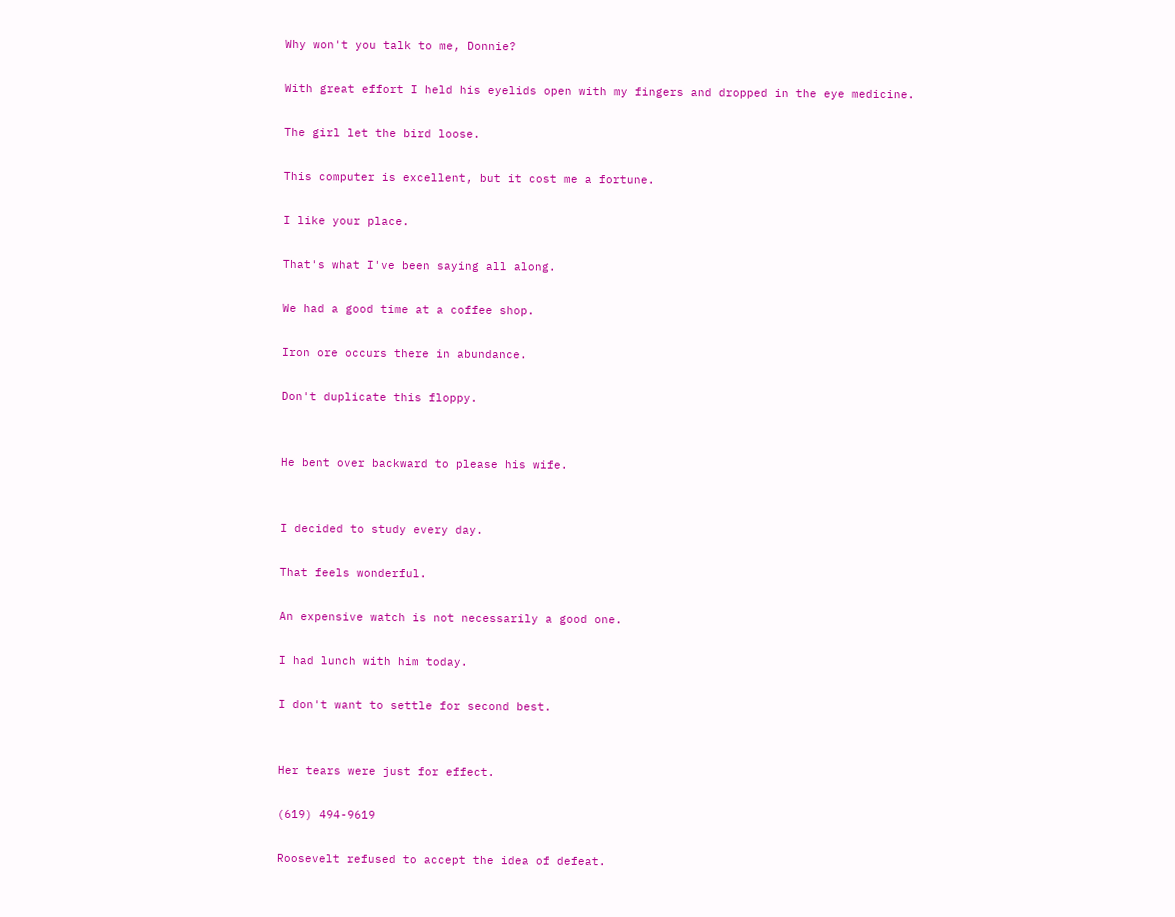Why won't you talk to me, Donnie?

With great effort I held his eyelids open with my fingers and dropped in the eye medicine.

The girl let the bird loose.

This computer is excellent, but it cost me a fortune.

I like your place.

That's what I've been saying all along.

We had a good time at a coffee shop.

Iron ore occurs there in abundance.

Don't duplicate this floppy.


He bent over backward to please his wife.


I decided to study every day.

That feels wonderful.

An expensive watch is not necessarily a good one.

I had lunch with him today.

I don't want to settle for second best.


Her tears were just for effect.

(619) 494-9619

Roosevelt refused to accept the idea of defeat.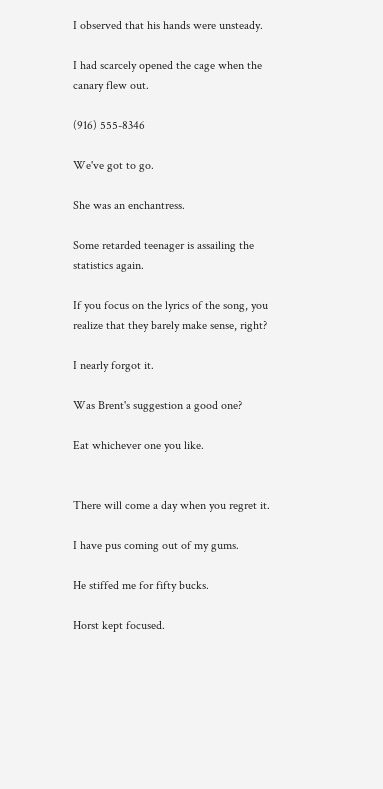I observed that his hands were unsteady.

I had scarcely opened the cage when the canary flew out.

(916) 555-8346

We've got to go.

She was an enchantress.

Some retarded teenager is assailing the statistics again.

If you focus on the lyrics of the song, you realize that they barely make sense, right?

I nearly forgot it.

Was Brent's suggestion a good one?

Eat whichever one you like.


There will come a day when you regret it.

I have pus coming out of my gums.

He stiffed me for fifty bucks.

Horst kept focused.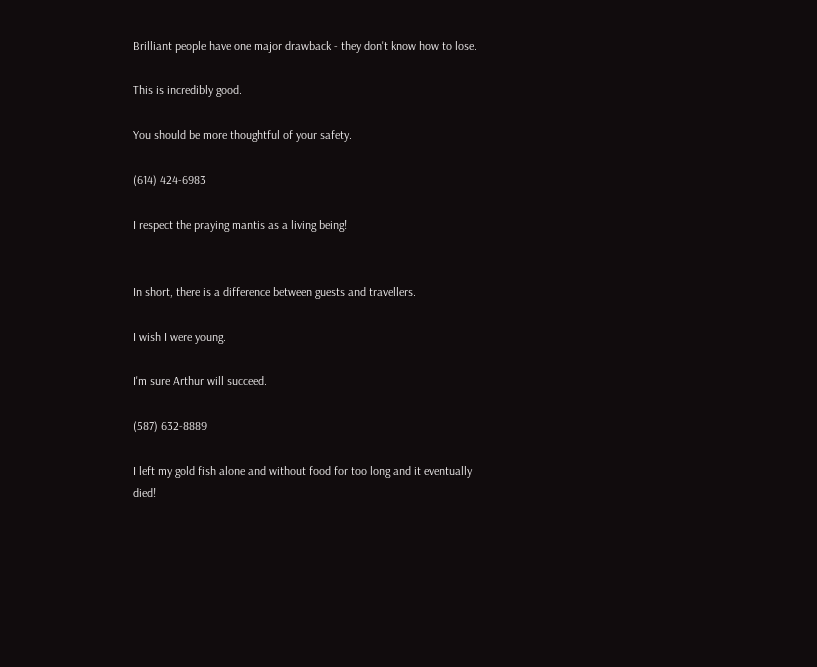Brilliant people have one major drawback - they don't know how to lose.

This is incredibly good.

You should be more thoughtful of your safety.

(614) 424-6983

I respect the praying mantis as a living being!


In short, there is a difference between guests and travellers.

I wish I were young.

I'm sure Arthur will succeed.

(587) 632-8889

I left my gold fish alone and without food for too long and it eventually died!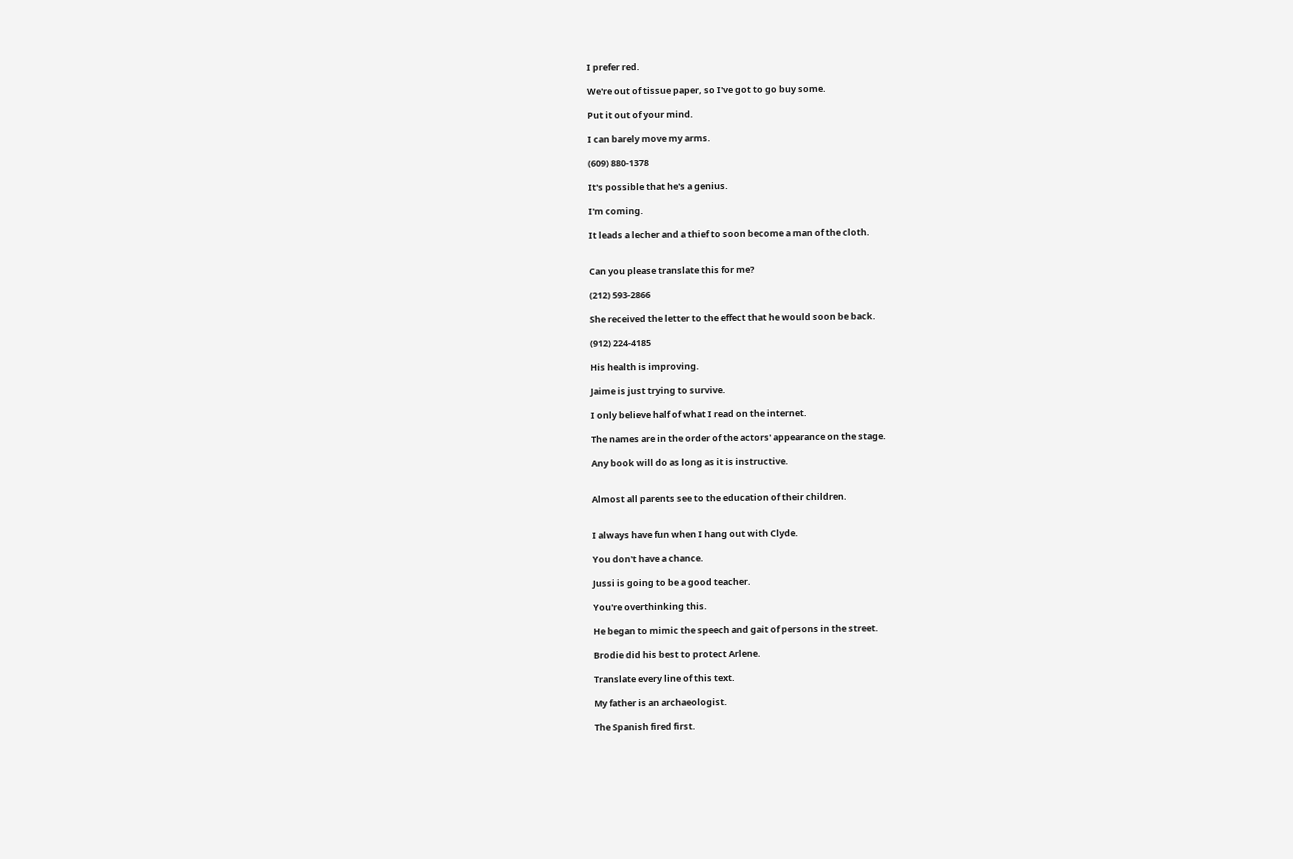I prefer red.

We're out of tissue paper, so I've got to go buy some.

Put it out of your mind.

I can barely move my arms.

(609) 880-1378

It's possible that he's a genius.

I'm coming.

It leads a lecher and a thief to soon become a man of the cloth.


Can you please translate this for me?

(212) 593-2866

She received the letter to the effect that he would soon be back.

(912) 224-4185

His health is improving.

Jaime is just trying to survive.

I only believe half of what I read on the internet.

The names are in the order of the actors' appearance on the stage.

Any book will do as long as it is instructive.


Almost all parents see to the education of their children.


I always have fun when I hang out with Clyde.

You don't have a chance.

Jussi is going to be a good teacher.

You're overthinking this.

He began to mimic the speech and gait of persons in the street.

Brodie did his best to protect Arlene.

Translate every line of this text.

My father is an archaeologist.

The Spanish fired first.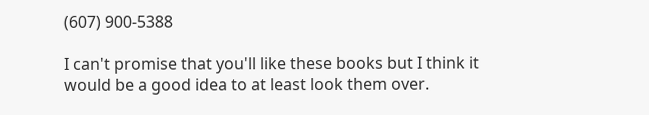(607) 900-5388

I can't promise that you'll like these books but I think it would be a good idea to at least look them over.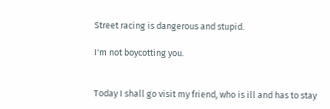Street racing is dangerous and stupid.

I'm not boycotting you.


Today I shall go visit my friend, who is ill and has to stay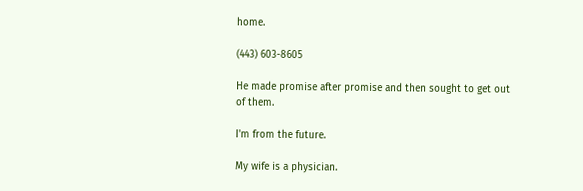home.

(443) 603-8605

He made promise after promise and then sought to get out of them.

I'm from the future.

My wife is a physician.